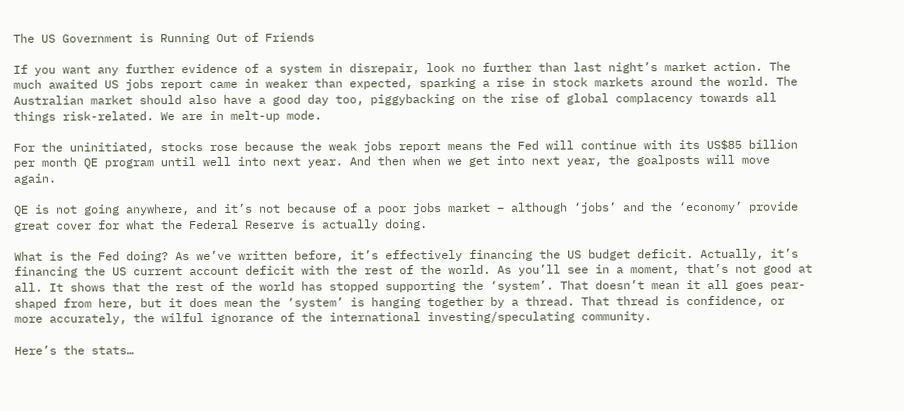The US Government is Running Out of Friends

If you want any further evidence of a system in disrepair, look no further than last night’s market action. The much awaited US jobs report came in weaker than expected, sparking a rise in stock markets around the world. The Australian market should also have a good day too, piggybacking on the rise of global complacency towards all things risk-related. We are in melt-up mode.

For the uninitiated, stocks rose because the weak jobs report means the Fed will continue with its US$85 billion per month QE program until well into next year. And then when we get into next year, the goalposts will move again.

QE is not going anywhere, and it’s not because of a poor jobs market – although ‘jobs’ and the ‘economy’ provide great cover for what the Federal Reserve is actually doing.

What is the Fed doing? As we’ve written before, it’s effectively financing the US budget deficit. Actually, it’s financing the US current account deficit with the rest of the world. As you’ll see in a moment, that’s not good at all. It shows that the rest of the world has stopped supporting the ‘system’. That doesn’t mean it all goes pear-shaped from here, but it does mean the ‘system’ is hanging together by a thread. That thread is confidence, or more accurately, the wilful ignorance of the international investing/speculating community.

Here’s the stats…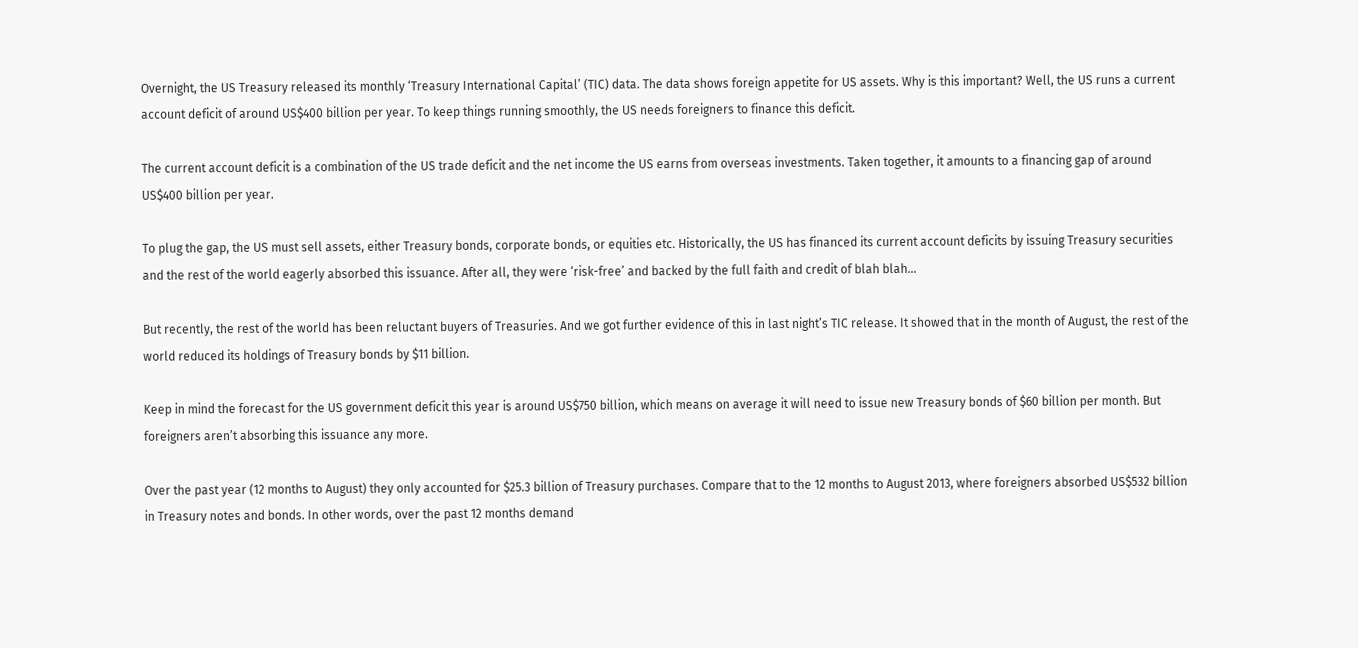Overnight, the US Treasury released its monthly ‘Treasury International Capital’ (TIC) data. The data shows foreign appetite for US assets. Why is this important? Well, the US runs a current account deficit of around US$400 billion per year. To keep things running smoothly, the US needs foreigners to finance this deficit.

The current account deficit is a combination of the US trade deficit and the net income the US earns from overseas investments. Taken together, it amounts to a financing gap of around US$400 billion per year.

To plug the gap, the US must sell assets, either Treasury bonds, corporate bonds, or equities etc. Historically, the US has financed its current account deficits by issuing Treasury securities and the rest of the world eagerly absorbed this issuance. After all, they were ‘risk-free’ and backed by the full faith and credit of blah blah…

But recently, the rest of the world has been reluctant buyers of Treasuries. And we got further evidence of this in last night’s TIC release. It showed that in the month of August, the rest of the world reduced its holdings of Treasury bonds by $11 billion.

Keep in mind the forecast for the US government deficit this year is around US$750 billion, which means on average it will need to issue new Treasury bonds of $60 billion per month. But foreigners aren’t absorbing this issuance any more.

Over the past year (12 months to August) they only accounted for $25.3 billion of Treasury purchases. Compare that to the 12 months to August 2013, where foreigners absorbed US$532 billion in Treasury notes and bonds. In other words, over the past 12 months demand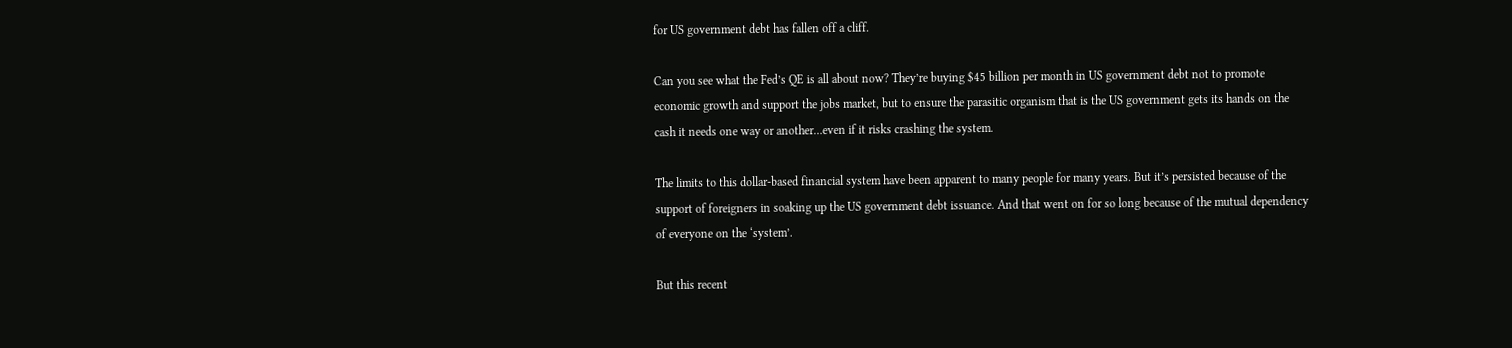for US government debt has fallen off a cliff.

Can you see what the Fed’s QE is all about now? They’re buying $45 billion per month in US government debt not to promote economic growth and support the jobs market, but to ensure the parasitic organism that is the US government gets its hands on the cash it needs one way or another…even if it risks crashing the system.

The limits to this dollar-based financial system have been apparent to many people for many years. But it’s persisted because of the support of foreigners in soaking up the US government debt issuance. And that went on for so long because of the mutual dependency of everyone on the ‘system’.

But this recent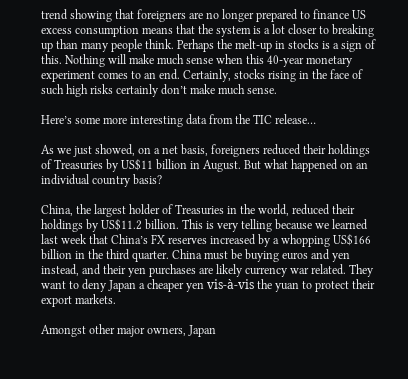trend showing that foreigners are no longer prepared to finance US excess consumption means that the system is a lot closer to breaking up than many people think. Perhaps the melt-up in stocks is a sign of this. Nothing will make much sense when this 40-year monetary experiment comes to an end. Certainly, stocks rising in the face of such high risks certainly don’t make much sense.

Here’s some more interesting data from the TIC release…

As we just showed, on a net basis, foreigners reduced their holdings of Treasuries by US$11 billion in August. But what happened on an individual country basis?

China, the largest holder of Treasuries in the world, reduced their holdings by US$11.2 billion. This is very telling because we learned last week that China’s FX reserves increased by a whopping US$166 billion in the third quarter. China must be buying euros and yen instead, and their yen purchases are likely currency war related. They want to deny Japan a cheaper yen vis-à-vis the yuan to protect their export markets.

Amongst other major owners, Japan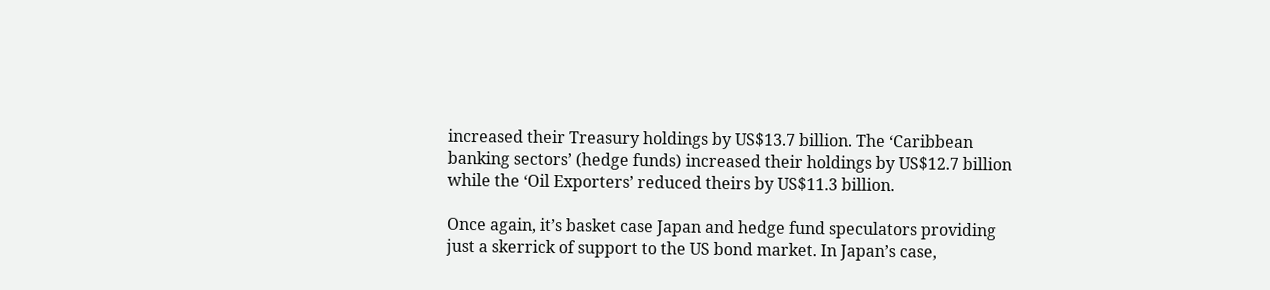increased their Treasury holdings by US$13.7 billion. The ‘Caribbean banking sectors’ (hedge funds) increased their holdings by US$12.7 billion while the ‘Oil Exporters’ reduced theirs by US$11.3 billion.

Once again, it’s basket case Japan and hedge fund speculators providing just a skerrick of support to the US bond market. In Japan’s case,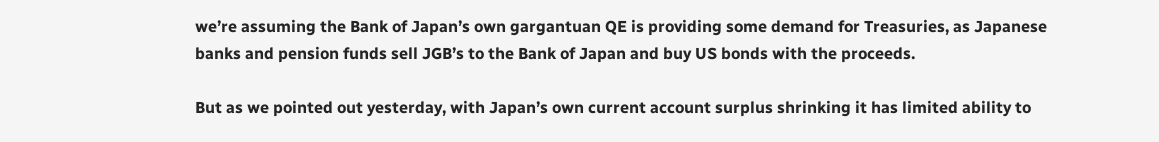we’re assuming the Bank of Japan’s own gargantuan QE is providing some demand for Treasuries, as Japanese banks and pension funds sell JGB’s to the Bank of Japan and buy US bonds with the proceeds.

But as we pointed out yesterday, with Japan’s own current account surplus shrinking it has limited ability to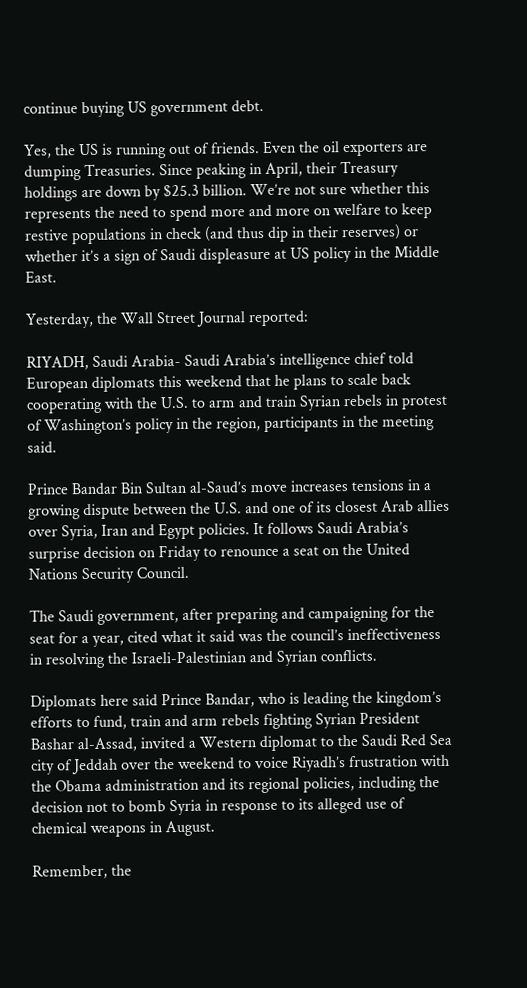continue buying US government debt.

Yes, the US is running out of friends. Even the oil exporters are dumping Treasuries. Since peaking in April, their Treasury holdings are down by $25.3 billion. We’re not sure whether this represents the need to spend more and more on welfare to keep restive populations in check (and thus dip in their reserves) or whether it’s a sign of Saudi displeasure at US policy in the Middle East.

Yesterday, the Wall Street Journal reported:

RIYADH, Saudi Arabia- Saudi Arabia’s intelligence chief told European diplomats this weekend that he plans to scale back cooperating with the U.S. to arm and train Syrian rebels in protest of Washington’s policy in the region, participants in the meeting said.

Prince Bandar Bin Sultan al-Saud’s move increases tensions in a growing dispute between the U.S. and one of its closest Arab allies over Syria, Iran and Egypt policies. It follows Saudi Arabia’s surprise decision on Friday to renounce a seat on the United Nations Security Council.

The Saudi government, after preparing and campaigning for the seat for a year, cited what it said was the council’s ineffectiveness in resolving the Israeli-Palestinian and Syrian conflicts.

Diplomats here said Prince Bandar, who is leading the kingdom’s efforts to fund, train and arm rebels fighting Syrian President Bashar al-Assad, invited a Western diplomat to the Saudi Red Sea city of Jeddah over the weekend to voice Riyadh’s frustration with the Obama administration and its regional policies, including the decision not to bomb Syria in response to its alleged use of chemical weapons in August.

Remember, the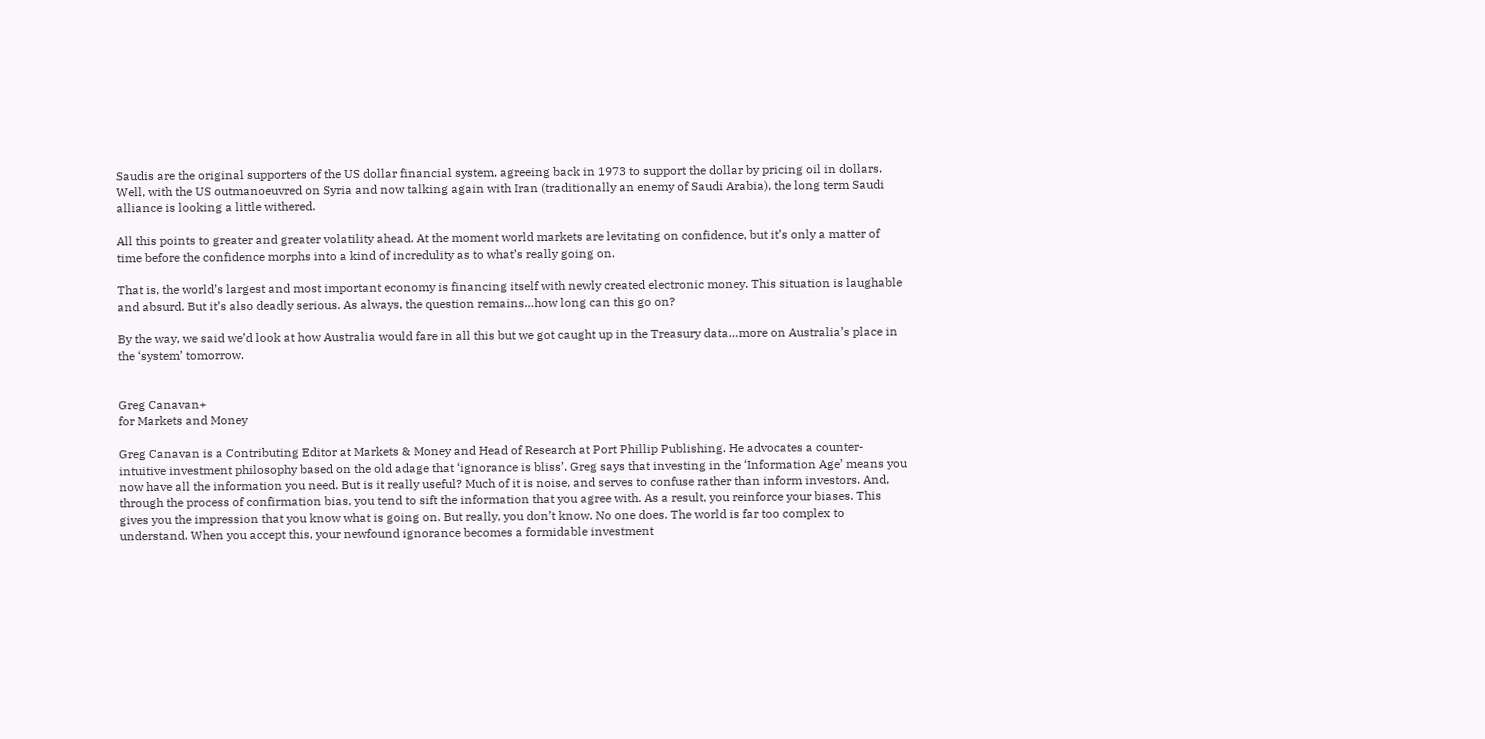Saudis are the original supporters of the US dollar financial system, agreeing back in 1973 to support the dollar by pricing oil in dollars. Well, with the US outmanoeuvred on Syria and now talking again with Iran (traditionally an enemy of Saudi Arabia), the long term Saudi alliance is looking a little withered.

All this points to greater and greater volatility ahead. At the moment world markets are levitating on confidence, but it’s only a matter of time before the confidence morphs into a kind of incredulity as to what’s really going on.

That is, the world’s largest and most important economy is financing itself with newly created electronic money. This situation is laughable and absurd. But it’s also deadly serious. As always, the question remains…how long can this go on?

By the way, we said we’d look at how Australia would fare in all this but we got caught up in the Treasury data…more on Australia’s place in the ‘system’ tomorrow.


Greg Canavan+
for Markets and Money

Greg Canavan is a Contributing Editor at Markets & Money and Head of Research at Port Phillip Publishing. He advocates a counter-intuitive investment philosophy based on the old adage that ‘ignorance is bliss’. Greg says that investing in the ‘Information Age’ means you now have all the information you need. But is it really useful? Much of it is noise, and serves to confuse rather than inform investors. And, through the process of confirmation bias, you tend to sift the information that you agree with. As a result, you reinforce your biases. This gives you the impression that you know what is going on. But really, you don’t know. No one does. The world is far too complex to understand. When you accept this, your newfound ignorance becomes a formidable investment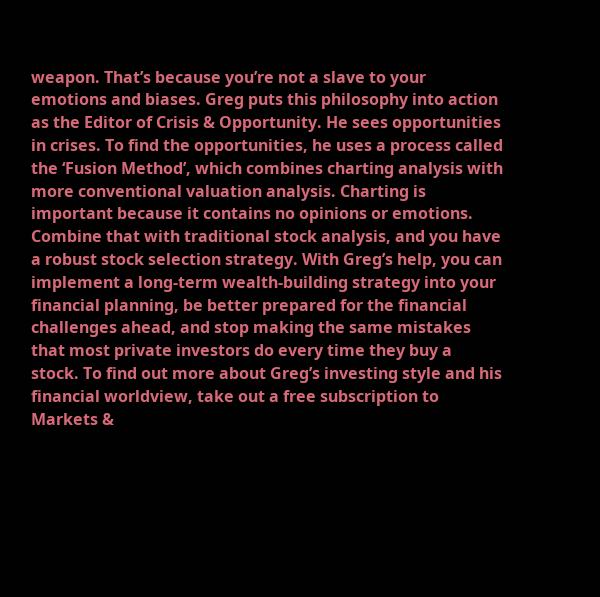weapon. That’s because you’re not a slave to your emotions and biases. Greg puts this philosophy into action as the Editor of Crisis & Opportunity. He sees opportunities in crises. To find the opportunities, he uses a process called the ‘Fusion Method’, which combines charting analysis with more conventional valuation analysis. Charting is important because it contains no opinions or emotions. Combine that with traditional stock analysis, and you have a robust stock selection strategy. With Greg’s help, you can implement a long-term wealth-building strategy into your financial planning, be better prepared for the financial challenges ahead, and stop making the same mistakes that most private investors do every time they buy a stock. To find out more about Greg’s investing style and his financial worldview, take out a free subscription to Markets &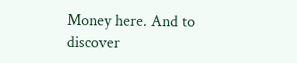Money here. And to discover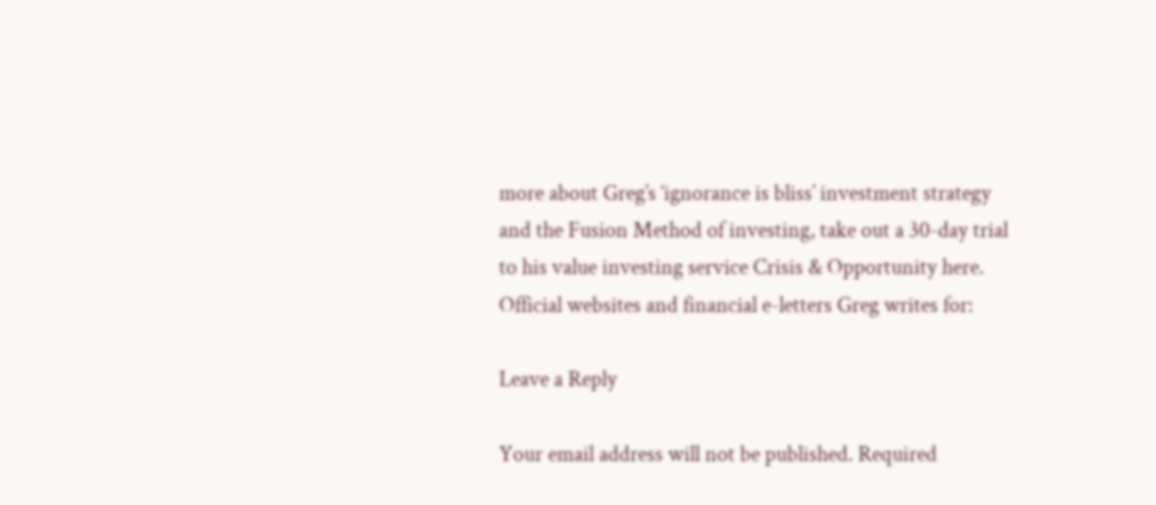more about Greg’s ‘ignorance is bliss’ investment strategy and the Fusion Method of investing, take out a 30-day trial to his value investing service Crisis & Opportunity here. Official websites and financial e-letters Greg writes for:

Leave a Reply

Your email address will not be published. Required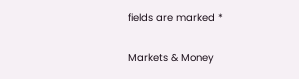fields are marked *

Markets & Money